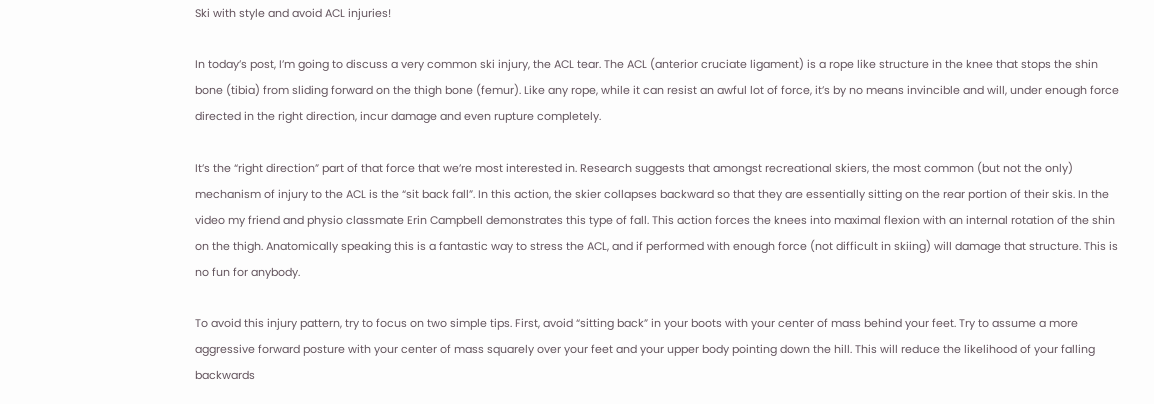Ski with style and avoid ACL injuries!

In today’s post, I’m going to discuss a very common ski injury, the ACL tear. The ACL (anterior cruciate ligament) is a rope like structure in the knee that stops the shin bone (tibia) from sliding forward on the thigh bone (femur). Like any rope, while it can resist an awful lot of force, it’s by no means invincible and will, under enough force directed in the right direction, incur damage and even rupture completely.

It’s the “right direction” part of that force that we’re most interested in. Research suggests that amongst recreational skiers, the most common (but not the only) mechanism of injury to the ACL is the “sit back fall”. In this action, the skier collapses backward so that they are essentially sitting on the rear portion of their skis. In the video my friend and physio classmate Erin Campbell demonstrates this type of fall. This action forces the knees into maximal flexion with an internal rotation of the shin on the thigh. Anatomically speaking this is a fantastic way to stress the ACL, and if performed with enough force (not difficult in skiing) will damage that structure. This is no fun for anybody.

To avoid this injury pattern, try to focus on two simple tips. First, avoid “sitting back” in your boots with your center of mass behind your feet. Try to assume a more aggressive forward posture with your center of mass squarely over your feet and your upper body pointing down the hill. This will reduce the likelihood of your falling backwards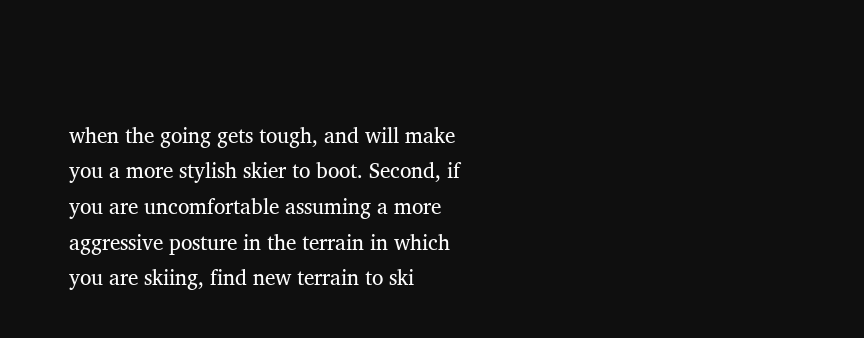when the going gets tough, and will make you a more stylish skier to boot. Second, if you are uncomfortable assuming a more aggressive posture in the terrain in which you are skiing, find new terrain to ski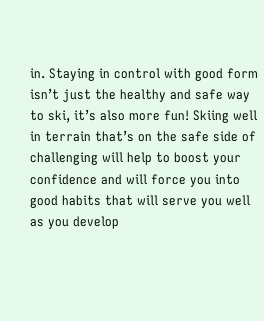in. Staying in control with good form isn’t just the healthy and safe way to ski, it’s also more fun! Skiing well in terrain that’s on the safe side of challenging will help to boost your confidence and will force you into good habits that will serve you well as you develop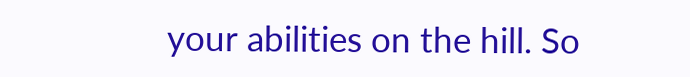your abilities on the hill. So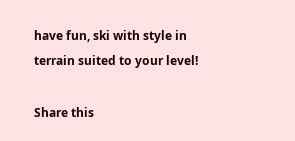have fun, ski with style in terrain suited to your level!

Share this